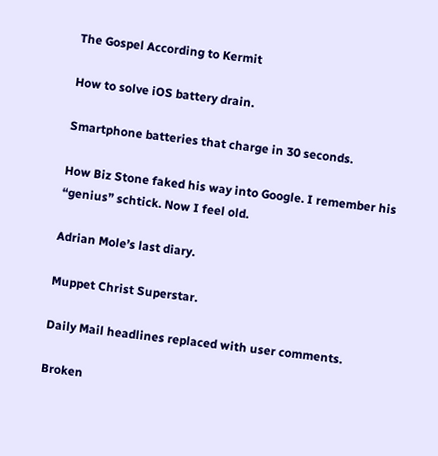The Gospel According to Kermit

How to solve iOS battery drain.

Smartphone batteries that charge in 30 seconds.

How Biz Stone faked his way into Google. I remember his “genius” schtick. Now I feel old.

Adrian Mole’s last diary.

Muppet Christ Superstar.

Daily Mail headlines replaced with user comments.

Broken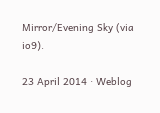Mirror/Evening Sky (via io9).

23 April 2014 · Weblog